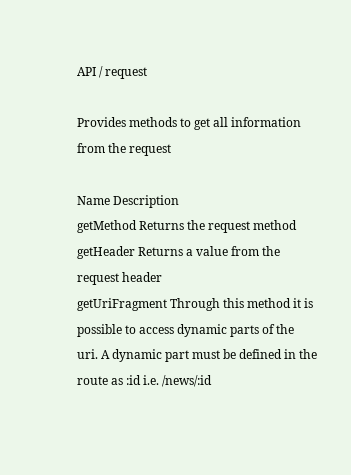API / request

Provides methods to get all information from the request

Name Description
getMethod Returns the request method
getHeader Returns a value from the request header
getUriFragment Through this method it is possible to access dynamic parts of the uri. A dynamic part must be defined in the route as :id i.e. /news/:id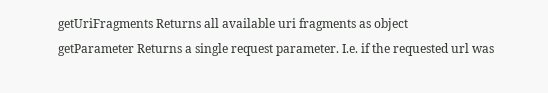getUriFragments Returns all available uri fragments as object
getParameter Returns a single request parameter. I.e. if the requested url was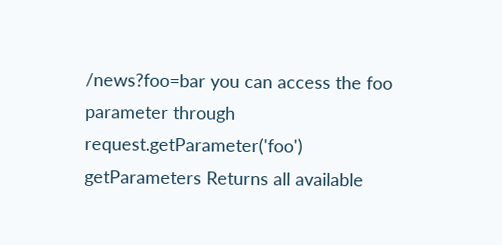/news?foo=bar you can access the foo parameter through request.getParameter('foo')
getParameters Returns all available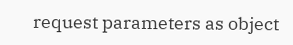request parameters as object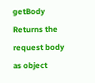getBody Returns the request body as object